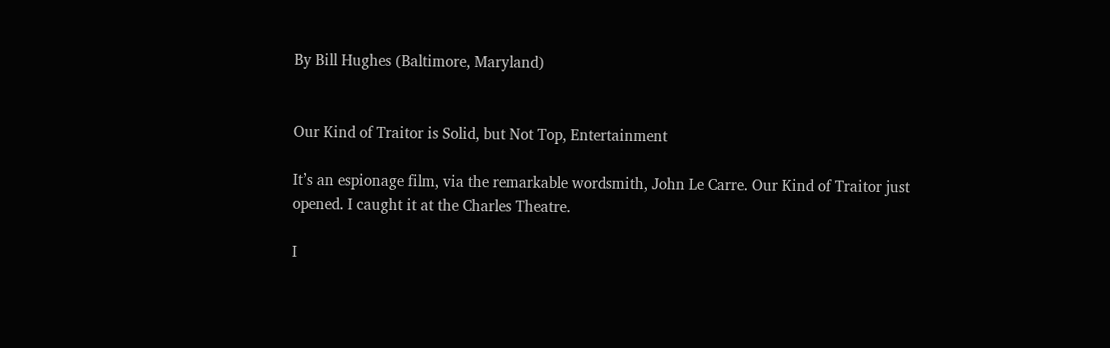By Bill Hughes (Baltimore, Maryland)


Our Kind of Traitor is Solid, but Not Top, Entertainment

It’s an espionage film, via the remarkable wordsmith, John Le Carre. Our Kind of Traitor just opened. I caught it at the Charles Theatre.

I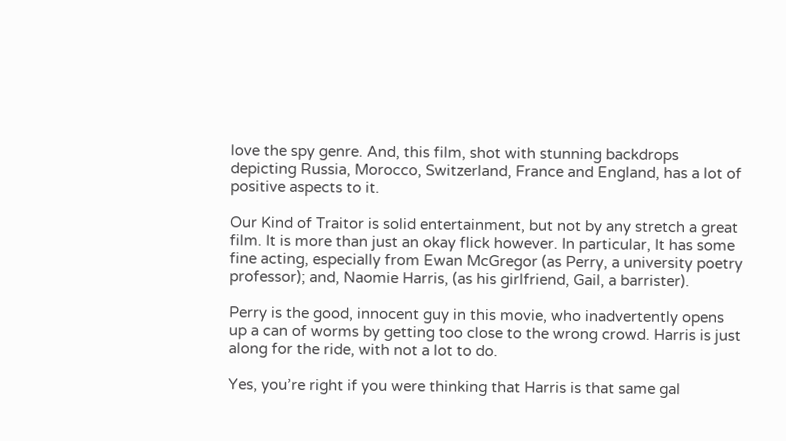love the spy genre. And, this film, shot with stunning backdrops depicting Russia, Morocco, Switzerland, France and England, has a lot of positive aspects to it.

Our Kind of Traitor is solid entertainment, but not by any stretch a great film. It is more than just an okay flick however. In particular, It has some fine acting, especially from Ewan McGregor (as Perry, a university poetry professor); and, Naomie Harris, (as his girlfriend, Gail, a barrister).

Perry is the good, innocent guy in this movie, who inadvertently opens up a can of worms by getting too close to the wrong crowd. Harris is just along for the ride, with not a lot to do.

Yes, you’re right if you were thinking that Harris is that same gal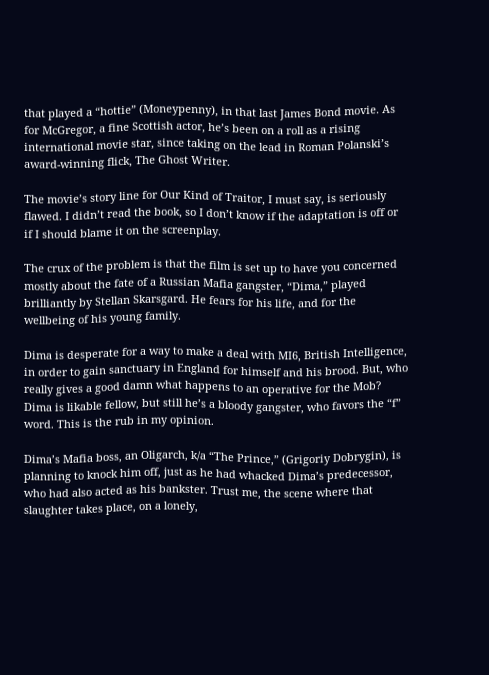that played a “hottie” (Moneypenny), in that last James Bond movie. As for McGregor, a fine Scottish actor, he’s been on a roll as a rising international movie star, since taking on the lead in Roman Polanski’s award-winning flick, The Ghost Writer.

The movie’s story line for Our Kind of Traitor, I must say, is seriously flawed. I didn’t read the book, so I don’t know if the adaptation is off or if I should blame it on the screenplay.

The crux of the problem is that the film is set up to have you concerned mostly about the fate of a Russian Mafia gangster, “Dima,” played brilliantly by Stellan Skarsgard. He fears for his life, and for the wellbeing of his young family.

Dima is desperate for a way to make a deal with MI6, British Intelligence, in order to gain sanctuary in England for himself and his brood. But, who really gives a good damn what happens to an operative for the Mob? Dima is likable fellow, but still he’s a bloody gangster, who favors the “f” word. This is the rub in my opinion.

Dima’s Mafia boss, an Oligarch, k/a “The Prince,” (Grigoriy Dobrygin), is planning to knock him off, just as he had whacked Dima’s predecessor, who had also acted as his bankster. Trust me, the scene where that slaughter takes place, on a lonely,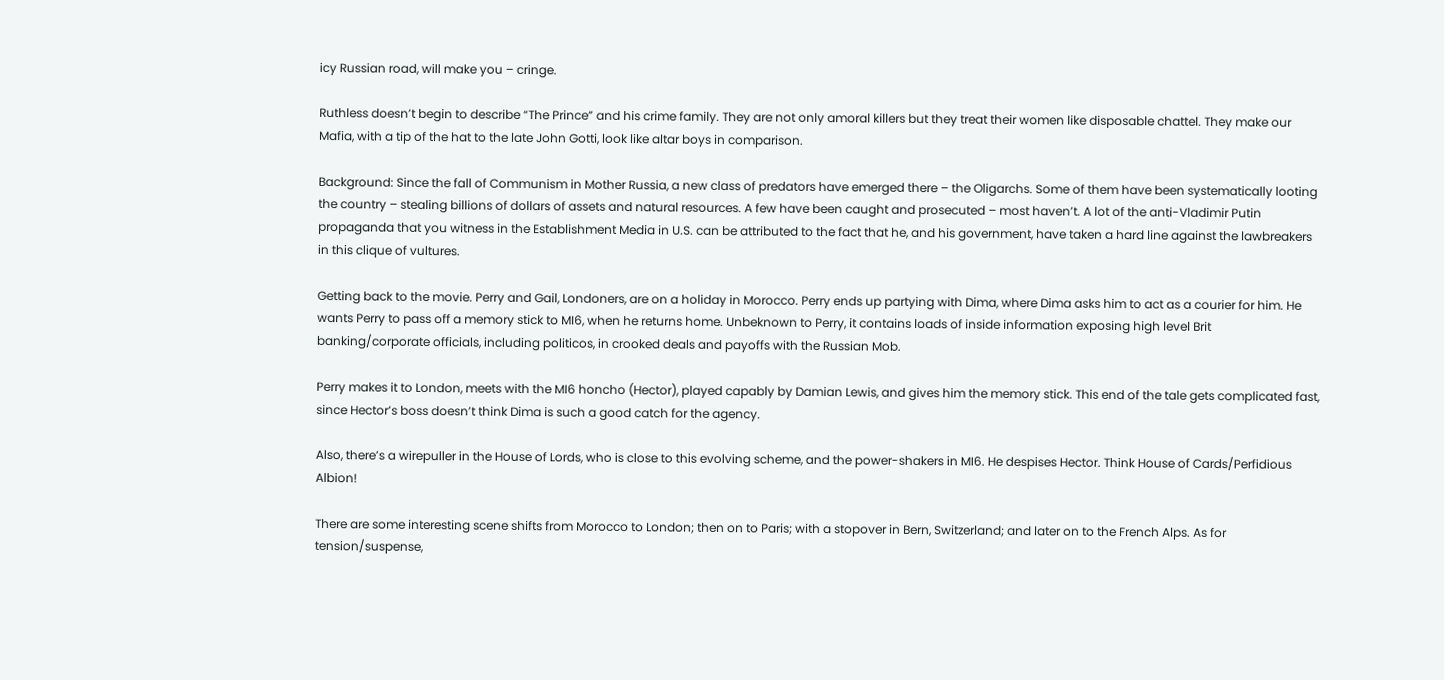icy Russian road, will make you – cringe.

Ruthless doesn’t begin to describe “The Prince” and his crime family. They are not only amoral killers but they treat their women like disposable chattel. They make our Mafia, with a tip of the hat to the late John Gotti, look like altar boys in comparison.

Background: Since the fall of Communism in Mother Russia, a new class of predators have emerged there – the Oligarchs. Some of them have been systematically looting the country – stealing billions of dollars of assets and natural resources. A few have been caught and prosecuted – most haven’t. A lot of the anti-Vladimir Putin propaganda that you witness in the Establishment Media in U.S. can be attributed to the fact that he, and his government, have taken a hard line against the lawbreakers in this clique of vultures.

Getting back to the movie. Perry and Gail, Londoners, are on a holiday in Morocco. Perry ends up partying with Dima, where Dima asks him to act as a courier for him. He wants Perry to pass off a memory stick to MI6, when he returns home. Unbeknown to Perry, it contains loads of inside information exposing high level Brit banking/corporate officials, including politicos, in crooked deals and payoffs with the Russian Mob.

Perry makes it to London, meets with the MI6 honcho (Hector), played capably by Damian Lewis, and gives him the memory stick. This end of the tale gets complicated fast, since Hector’s boss doesn’t think Dima is such a good catch for the agency.

Also, there’s a wirepuller in the House of Lords, who is close to this evolving scheme, and the power-shakers in MI6. He despises Hector. Think House of Cards/Perfidious Albion!

There are some interesting scene shifts from Morocco to London; then on to Paris; with a stopover in Bern, Switzerland; and later on to the French Alps. As for tension/suspense,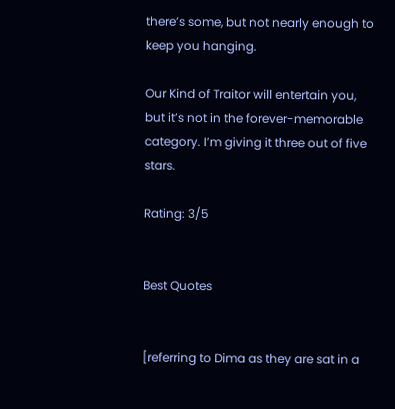there’s some, but not nearly enough to keep you hanging.

Our Kind of Traitor will entertain you, but it’s not in the forever-memorable category. I’m giving it three out of five stars.

Rating: 3/5


Best Quotes


[referring to Dima as they are sat in a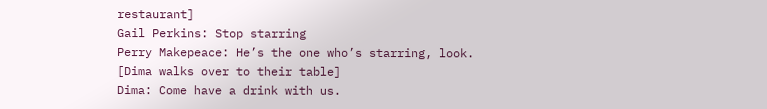restaurant]
Gail Perkins: Stop starring
Perry Makepeace: He’s the one who’s starring, look.
[Dima walks over to their table]
Dima: Come have a drink with us.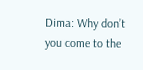Dima: Why don’t you come to the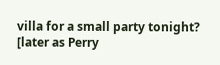villa for a small party tonight?
[later as Perry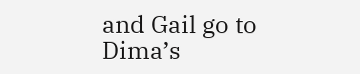and Gail go to Dima’s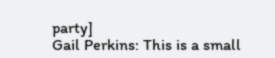party]
Gail Perkins: This is a small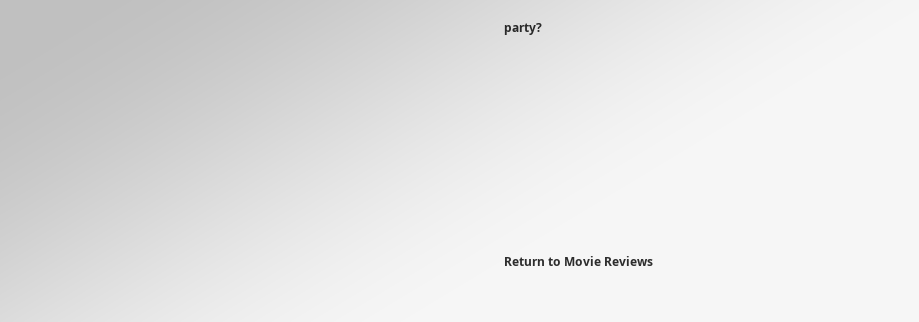party?









Return to Movie Reviews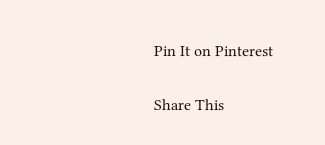Pin It on Pinterest

Share This